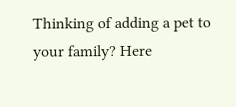Thinking of adding a pet to your family? Here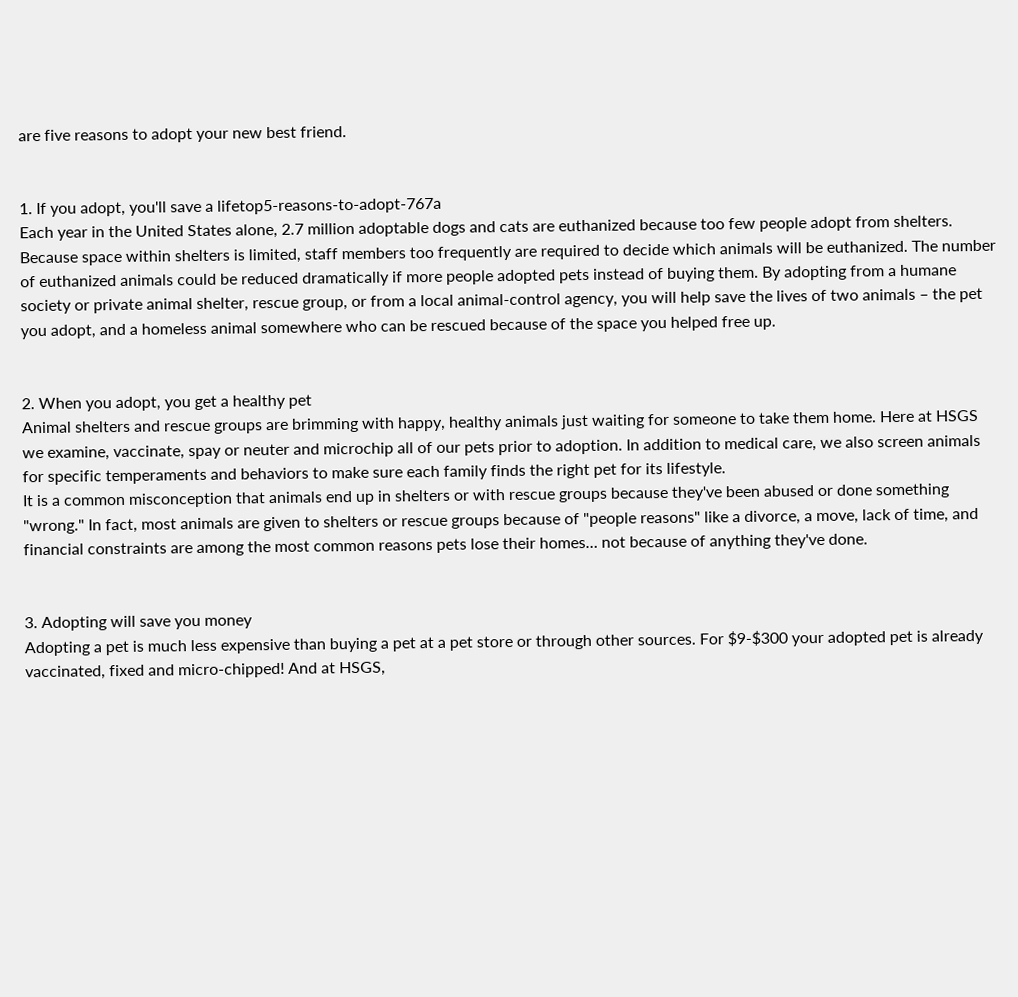are five reasons to adopt your new best friend.


1. If you adopt, you'll save a lifetop5-reasons-to-adopt-767a
Each year in the United States alone, 2.7 million adoptable dogs and cats are euthanized because too few people adopt from shelters. Because space within shelters is limited, staff members too frequently are required to decide which animals will be euthanized. The number of euthanized animals could be reduced dramatically if more people adopted pets instead of buying them. By adopting from a humane society or private animal shelter, rescue group, or from a local animal-control agency, you will help save the lives of two animals – the pet you adopt, and a homeless animal somewhere who can be rescued because of the space you helped free up.


2. When you adopt, you get a healthy pet
Animal shelters and rescue groups are brimming with happy, healthy animals just waiting for someone to take them home. Here at HSGS we examine, vaccinate, spay or neuter and microchip all of our pets prior to adoption. In addition to medical care, we also screen animals for specific temperaments and behaviors to make sure each family finds the right pet for its lifestyle.
It is a common misconception that animals end up in shelters or with rescue groups because they've been abused or done something "wrong." In fact, most animals are given to shelters or rescue groups because of "people reasons" like a divorce, a move, lack of time, and financial constraints are among the most common reasons pets lose their homes… not because of anything they've done.


3. Adopting will save you money
Adopting a pet is much less expensive than buying a pet at a pet store or through other sources. For $9-$300 your adopted pet is already vaccinated, fixed and micro-chipped! And at HSGS,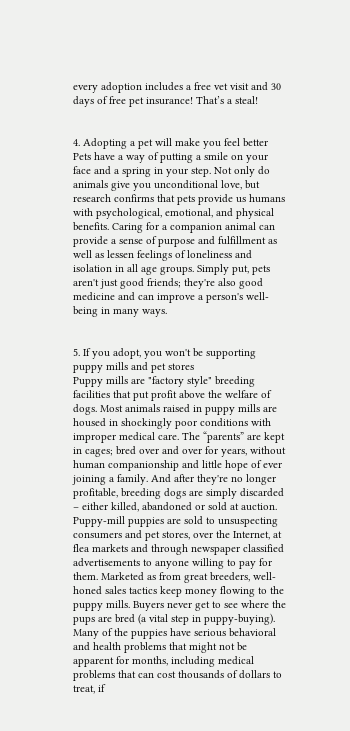every adoption includes a free vet visit and 30 days of free pet insurance! That’s a steal!


4. Adopting a pet will make you feel better
Pets have a way of putting a smile on your face and a spring in your step. Not only do animals give you unconditional love, but research confirms that pets provide us humans with psychological, emotional, and physical benefits. Caring for a companion animal can provide a sense of purpose and fulfillment as well as lessen feelings of loneliness and isolation in all age groups. Simply put, pets aren't just good friends; they're also good medicine and can improve a person's well-being in many ways.


5. If you adopt, you won't be supporting puppy mills and pet stores
Puppy mills are "factory style" breeding facilities that put profit above the welfare of dogs. Most animals raised in puppy mills are housed in shockingly poor conditions with improper medical care. The “parents” are kept in cages; bred over and over for years, without human companionship and little hope of ever joining a family. And after they're no longer profitable, breeding dogs are simply discarded – either killed, abandoned or sold at auction. Puppy-mill puppies are sold to unsuspecting consumers and pet stores, over the Internet, at flea markets and through newspaper classified advertisements to anyone willing to pay for them. Marketed as from great breeders, well-honed sales tactics keep money flowing to the puppy mills. Buyers never get to see where the pups are bred (a vital step in puppy-buying). Many of the puppies have serious behavioral and health problems that might not be apparent for months, including medical problems that can cost thousands of dollars to treat, if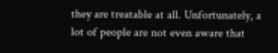they are treatable at all. Unfortunately, a lot of people are not even aware that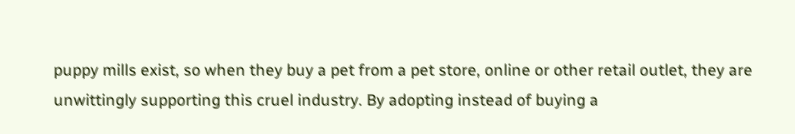puppy mills exist, so when they buy a pet from a pet store, online or other retail outlet, they are unwittingly supporting this cruel industry. By adopting instead of buying a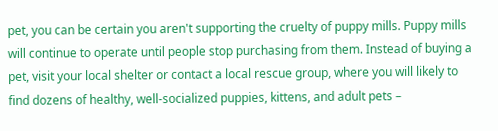pet, you can be certain you aren't supporting the cruelty of puppy mills. Puppy mills will continue to operate until people stop purchasing from them. Instead of buying a pet, visit your local shelter or contact a local rescue group, where you will likely to find dozens of healthy, well-socialized puppies, kittens, and adult pets –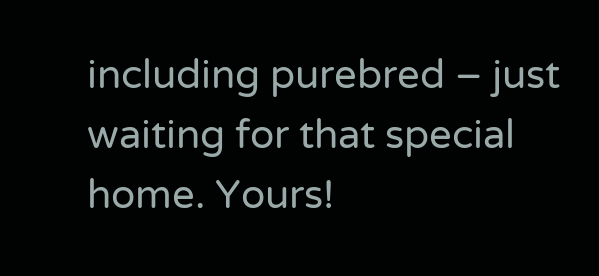including purebred – just waiting for that special home. Yours!